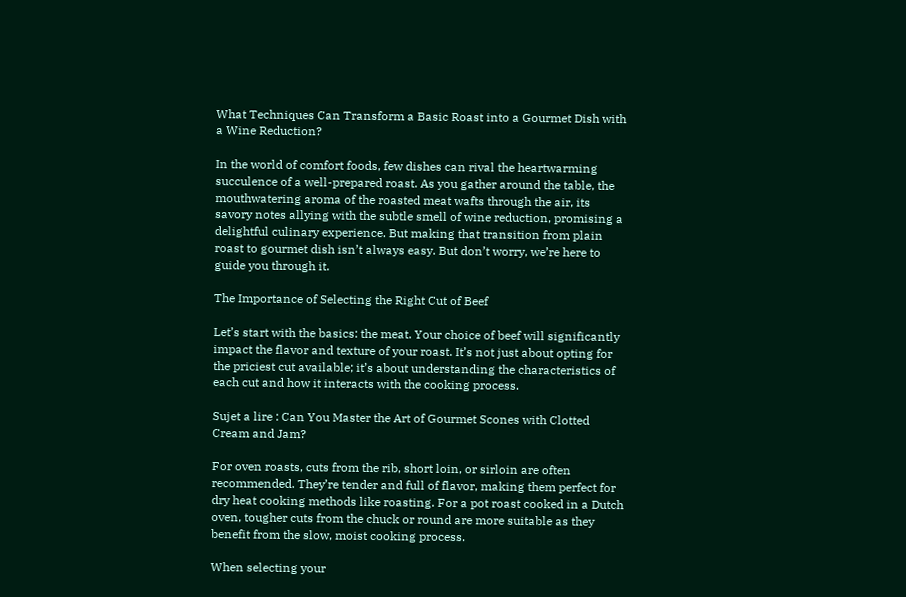What Techniques Can Transform a Basic Roast into a Gourmet Dish with a Wine Reduction?

In the world of comfort foods, few dishes can rival the heartwarming succulence of a well-prepared roast. As you gather around the table, the mouthwatering aroma of the roasted meat wafts through the air, its savory notes allying with the subtle smell of wine reduction, promising a delightful culinary experience. But making that transition from plain roast to gourmet dish isn’t always easy. But don’t worry, we’re here to guide you through it.

The Importance of Selecting the Right Cut of Beef

Let’s start with the basics: the meat. Your choice of beef will significantly impact the flavor and texture of your roast. It’s not just about opting for the priciest cut available; it’s about understanding the characteristics of each cut and how it interacts with the cooking process.

Sujet a lire : Can You Master the Art of Gourmet Scones with Clotted Cream and Jam?

For oven roasts, cuts from the rib, short loin, or sirloin are often recommended. They’re tender and full of flavor, making them perfect for dry heat cooking methods like roasting. For a pot roast cooked in a Dutch oven, tougher cuts from the chuck or round are more suitable as they benefit from the slow, moist cooking process.

When selecting your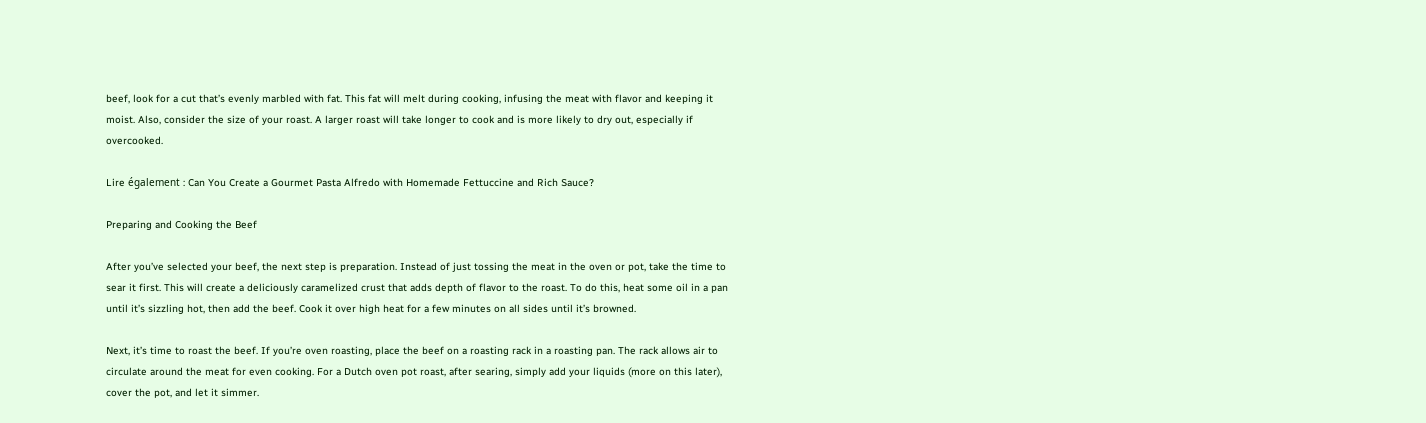beef, look for a cut that’s evenly marbled with fat. This fat will melt during cooking, infusing the meat with flavor and keeping it moist. Also, consider the size of your roast. A larger roast will take longer to cook and is more likely to dry out, especially if overcooked.

Lire également : Can You Create a Gourmet Pasta Alfredo with Homemade Fettuccine and Rich Sauce?

Preparing and Cooking the Beef

After you’ve selected your beef, the next step is preparation. Instead of just tossing the meat in the oven or pot, take the time to sear it first. This will create a deliciously caramelized crust that adds depth of flavor to the roast. To do this, heat some oil in a pan until it’s sizzling hot, then add the beef. Cook it over high heat for a few minutes on all sides until it’s browned.

Next, it’s time to roast the beef. If you’re oven roasting, place the beef on a roasting rack in a roasting pan. The rack allows air to circulate around the meat for even cooking. For a Dutch oven pot roast, after searing, simply add your liquids (more on this later), cover the pot, and let it simmer.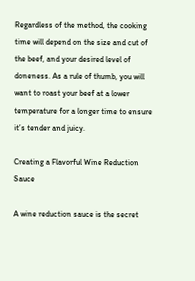Regardless of the method, the cooking time will depend on the size and cut of the beef, and your desired level of doneness. As a rule of thumb, you will want to roast your beef at a lower temperature for a longer time to ensure it’s tender and juicy.

Creating a Flavorful Wine Reduction Sauce

A wine reduction sauce is the secret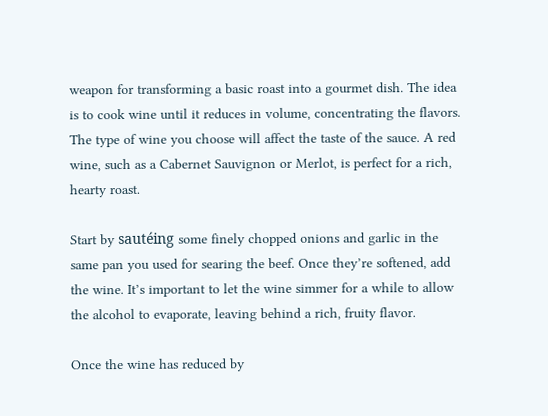weapon for transforming a basic roast into a gourmet dish. The idea is to cook wine until it reduces in volume, concentrating the flavors. The type of wine you choose will affect the taste of the sauce. A red wine, such as a Cabernet Sauvignon or Merlot, is perfect for a rich, hearty roast.

Start by sautéing some finely chopped onions and garlic in the same pan you used for searing the beef. Once they’re softened, add the wine. It’s important to let the wine simmer for a while to allow the alcohol to evaporate, leaving behind a rich, fruity flavor.

Once the wine has reduced by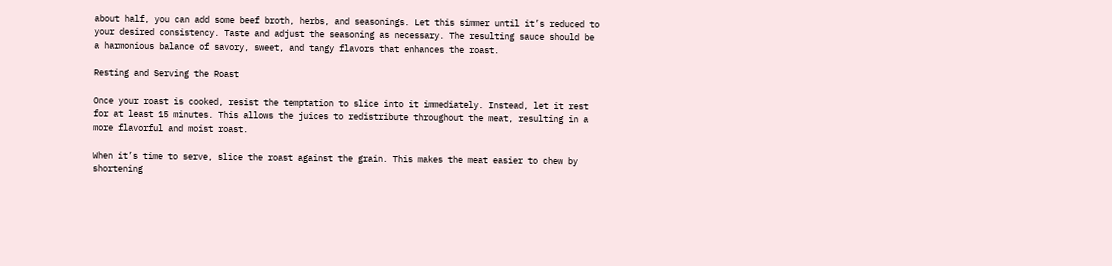about half, you can add some beef broth, herbs, and seasonings. Let this simmer until it’s reduced to your desired consistency. Taste and adjust the seasoning as necessary. The resulting sauce should be a harmonious balance of savory, sweet, and tangy flavors that enhances the roast.

Resting and Serving the Roast

Once your roast is cooked, resist the temptation to slice into it immediately. Instead, let it rest for at least 15 minutes. This allows the juices to redistribute throughout the meat, resulting in a more flavorful and moist roast.

When it’s time to serve, slice the roast against the grain. This makes the meat easier to chew by shortening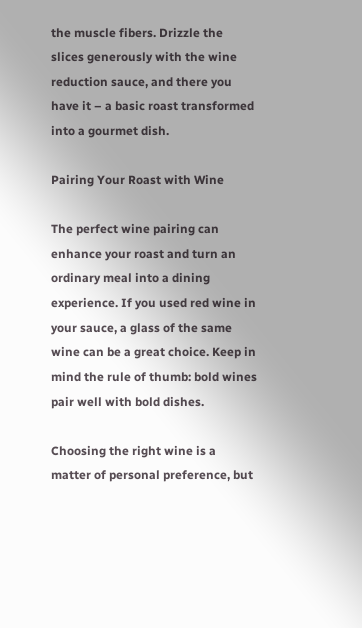the muscle fibers. Drizzle the slices generously with the wine reduction sauce, and there you have it – a basic roast transformed into a gourmet dish.

Pairing Your Roast with Wine

The perfect wine pairing can enhance your roast and turn an ordinary meal into a dining experience. If you used red wine in your sauce, a glass of the same wine can be a great choice. Keep in mind the rule of thumb: bold wines pair well with bold dishes.

Choosing the right wine is a matter of personal preference, but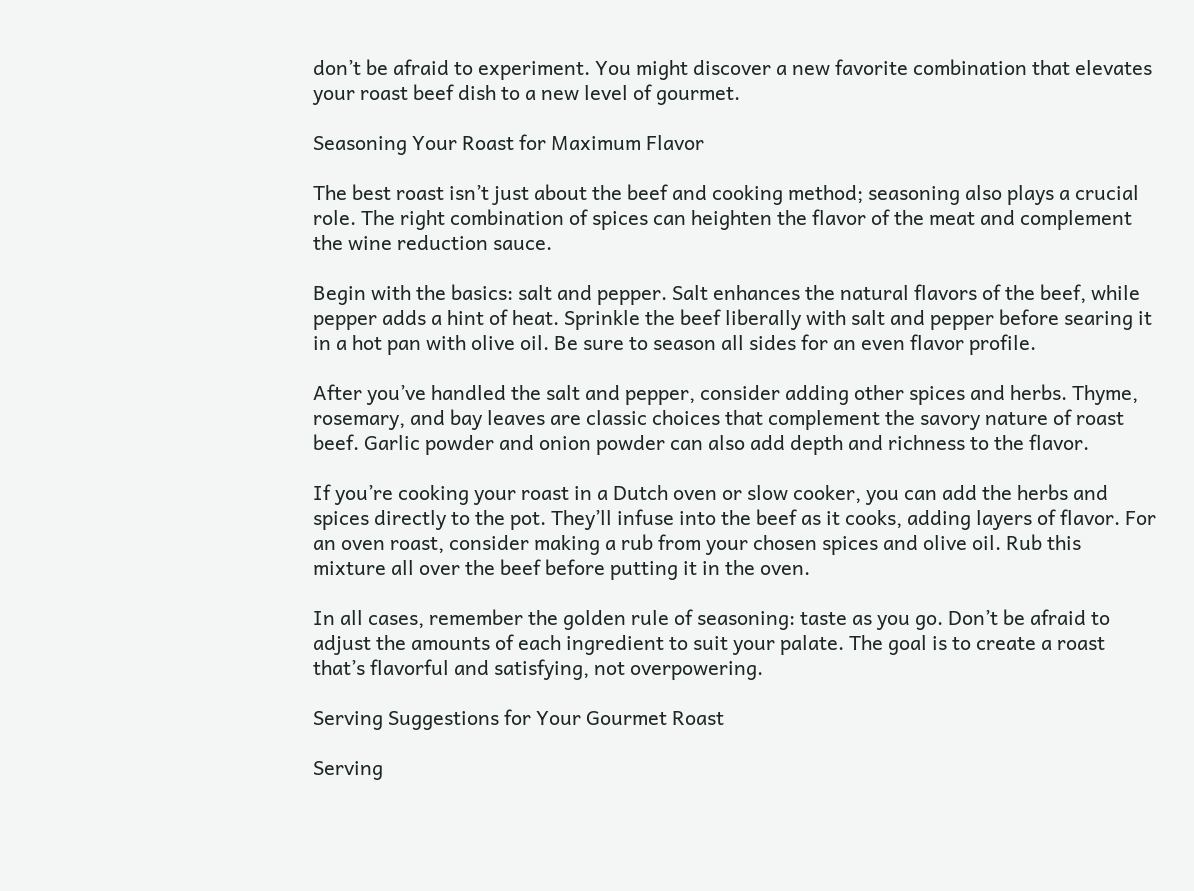don’t be afraid to experiment. You might discover a new favorite combination that elevates your roast beef dish to a new level of gourmet.

Seasoning Your Roast for Maximum Flavor

The best roast isn’t just about the beef and cooking method; seasoning also plays a crucial role. The right combination of spices can heighten the flavor of the meat and complement the wine reduction sauce.

Begin with the basics: salt and pepper. Salt enhances the natural flavors of the beef, while pepper adds a hint of heat. Sprinkle the beef liberally with salt and pepper before searing it in a hot pan with olive oil. Be sure to season all sides for an even flavor profile.

After you’ve handled the salt and pepper, consider adding other spices and herbs. Thyme, rosemary, and bay leaves are classic choices that complement the savory nature of roast beef. Garlic powder and onion powder can also add depth and richness to the flavor.

If you’re cooking your roast in a Dutch oven or slow cooker, you can add the herbs and spices directly to the pot. They’ll infuse into the beef as it cooks, adding layers of flavor. For an oven roast, consider making a rub from your chosen spices and olive oil. Rub this mixture all over the beef before putting it in the oven.

In all cases, remember the golden rule of seasoning: taste as you go. Don’t be afraid to adjust the amounts of each ingredient to suit your palate. The goal is to create a roast that’s flavorful and satisfying, not overpowering.

Serving Suggestions for Your Gourmet Roast

Serving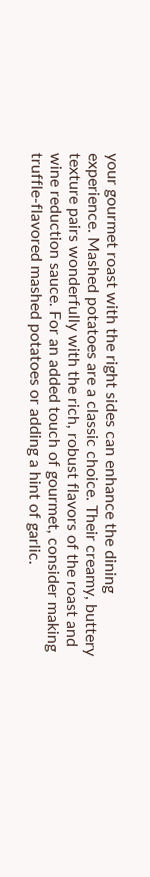your gourmet roast with the right sides can enhance the dining experience. Mashed potatoes are a classic choice. Their creamy, buttery texture pairs wonderfully with the rich, robust flavors of the roast and wine reduction sauce. For an added touch of gourmet, consider making truffle-flavored mashed potatoes or adding a hint of garlic.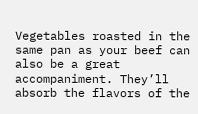Vegetables roasted in the same pan as your beef can also be a great accompaniment. They’ll absorb the flavors of the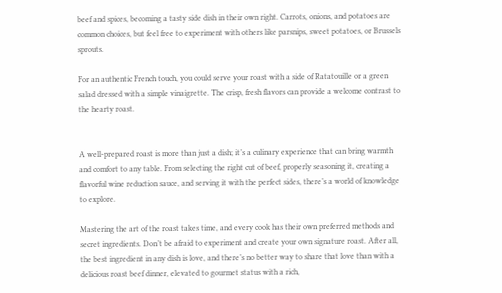beef and spices, becoming a tasty side dish in their own right. Carrots, onions, and potatoes are common choices, but feel free to experiment with others like parsnips, sweet potatoes, or Brussels sprouts.

For an authentic French touch, you could serve your roast with a side of Ratatouille or a green salad dressed with a simple vinaigrette. The crisp, fresh flavors can provide a welcome contrast to the hearty roast.


A well-prepared roast is more than just a dish; it’s a culinary experience that can bring warmth and comfort to any table. From selecting the right cut of beef, properly seasoning it, creating a flavorful wine reduction sauce, and serving it with the perfect sides, there’s a world of knowledge to explore.

Mastering the art of the roast takes time, and every cook has their own preferred methods and secret ingredients. Don’t be afraid to experiment and create your own signature roast. After all, the best ingredient in any dish is love, and there’s no better way to share that love than with a delicious roast beef dinner, elevated to gourmet status with a rich,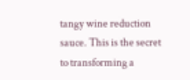tangy wine reduction sauce. This is the secret to transforming a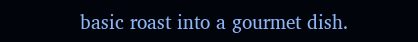basic roast into a gourmet dish.